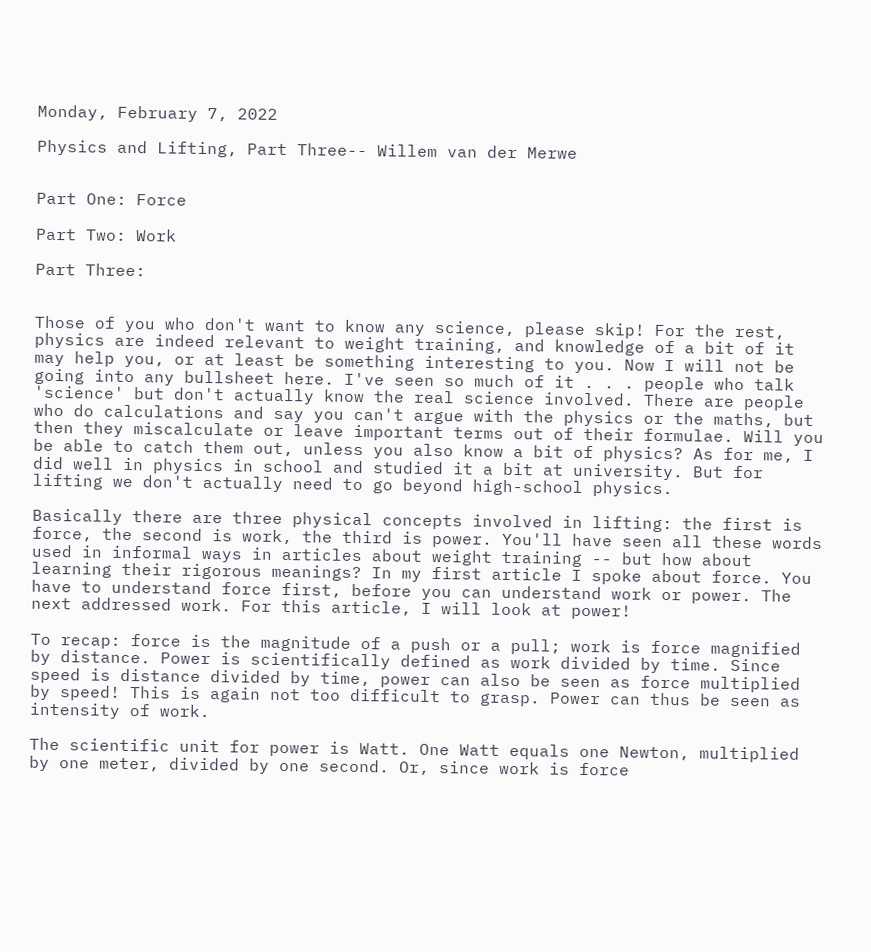Monday, February 7, 2022

Physics and Lifting, Part Three-- Willem van der Merwe


Part One: Force

Part Two: Work

Part Three:


Those of you who don't want to know any science, please skip! For the rest, physics are indeed relevant to weight training, and knowledge of a bit of it may help you, or at least be something interesting to you. Now I will not be going into any bullsheet here. I've seen so much of it . . . people who talk 'science' but don't actually know the real science involved. There are people who do calculations and say you can't argue with the physics or the maths, but then they miscalculate or leave important terms out of their formulae. Will you be able to catch them out, unless you also know a bit of physics? As for me, I did well in physics in school and studied it a bit at university. But for lifting we don't actually need to go beyond high-school physics.

Basically there are three physical concepts involved in lifting: the first is force, the second is work, the third is power. You'll have seen all these words used in informal ways in articles about weight training -- but how about learning their rigorous meanings? In my first article I spoke about force. You have to understand force first, before you can understand work or power. The next addressed work. For this article, I will look at power!

To recap: force is the magnitude of a push or a pull; work is force magnified by distance. Power is scientifically defined as work divided by time. Since speed is distance divided by time, power can also be seen as force multiplied by speed! This is again not too difficult to grasp. Power can thus be seen as intensity of work.

The scientific unit for power is Watt. One Watt equals one Newton, multiplied by one meter, divided by one second. Or, since work is force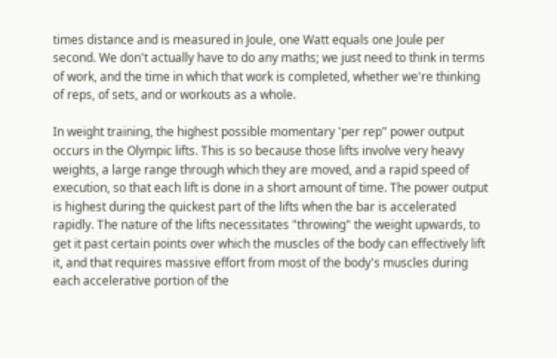times distance and is measured in Joule, one Watt equals one Joule per second. We don't actually have to do any maths; we just need to think in terms of work, and the time in which that work is completed, whether we're thinking of reps, of sets, and or workouts as a whole.

In weight training, the highest possible momentary 'per rep" power output occurs in the Olympic lifts. This is so because those lifts involve very heavy weights, a large range through which they are moved, and a rapid speed of execution, so that each lift is done in a short amount of time. The power output is highest during the quickest part of the lifts when the bar is accelerated rapidly. The nature of the lifts necessitates "throwing" the weight upwards, to get it past certain points over which the muscles of the body can effectively lift it, and that requires massive effort from most of the body's muscles during each accelerative portion of the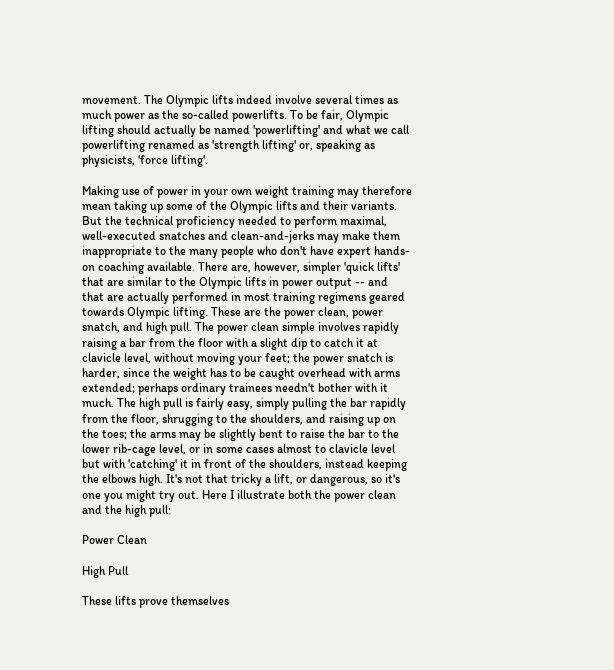movement. The Olympic lifts indeed involve several times as much power as the so-called powerlifts. To be fair, Olympic lifting should actually be named 'powerlifting' and what we call powerlifting renamed as 'strength lifting' or, speaking as physicists, 'force lifting'.

Making use of power in your own weight training may therefore mean taking up some of the Olympic lifts and their variants. But the technical proficiency needed to perform maximal, well-executed snatches and clean-and-jerks may make them inappropriate to the many people who don't have expert hands-on coaching available. There are, however, simpler 'quick lifts' that are similar to the Olympic lifts in power output -- and that are actually performed in most training regimens geared towards Olympic lifting. These are the power clean, power snatch, and high pull. The power clean simple involves rapidly raising a bar from the floor with a slight dip to catch it at clavicle level, without moving your feet; the power snatch is harder, since the weight has to be caught overhead with arms extended; perhaps ordinary trainees needn't bother with it much. The high pull is fairly easy, simply pulling the bar rapidly from the floor, shrugging to the shoulders, and raising up on the toes; the arms may be slightly bent to raise the bar to the lower rib-cage level, or in some cases almost to clavicle level but with 'catching' it in front of the shoulders, instead keeping the elbows high. It's not that tricky a lift, or dangerous, so it's one you might try out. Here I illustrate both the power clean and the high pull:

Power Clean

High Pull

These lifts prove themselves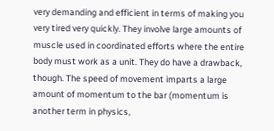very demanding and efficient in terms of making you very tired very quickly. They involve large amounts of muscle used in coordinated efforts where the entire body must work as a unit. They do have a drawback, though. The speed of movement imparts a large amount of momentum to the bar (momentum is another term in physics,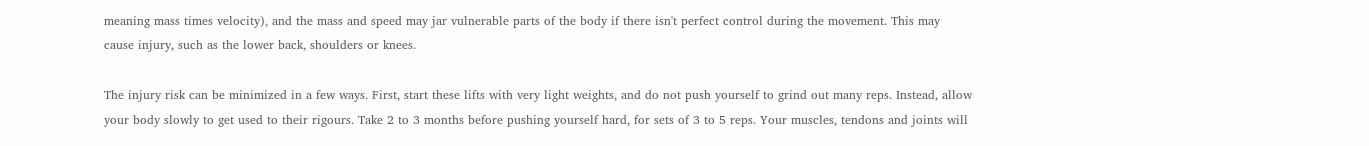meaning mass times velocity), and the mass and speed may jar vulnerable parts of the body if there isn't perfect control during the movement. This may cause injury, such as the lower back, shoulders or knees.

The injury risk can be minimized in a few ways. First, start these lifts with very light weights, and do not push yourself to grind out many reps. Instead, allow your body slowly to get used to their rigours. Take 2 to 3 months before pushing yourself hard, for sets of 3 to 5 reps. Your muscles, tendons and joints will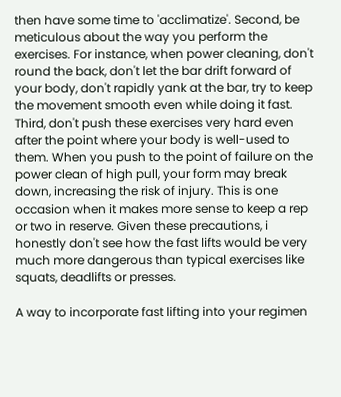then have some time to 'acclimatize'. Second, be meticulous about the way you perform the exercises. For instance, when power cleaning, don't round the back, don't let the bar drift forward of your body, don't rapidly yank at the bar, try to keep the movement smooth even while doing it fast. Third, don't push these exercises very hard even after the point where your body is well-used to them. When you push to the point of failure on the power clean of high pull, your form may break down, increasing the risk of injury. This is one occasion when it makes more sense to keep a rep or two in reserve. Given these precautions, i honestly don't see how the fast lifts would be very much more dangerous than typical exercises like squats, deadlifts or presses.

A way to incorporate fast lifting into your regimen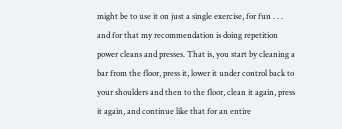might be to use it on just a single exercise, for fun . . . and for that my recommendation is doing repetition power cleans and presses. That is, you start by cleaning a bar from the floor, press it, lower it under control back to your shoulders and then to the floor, clean it again, press it again, and continue like that for an entire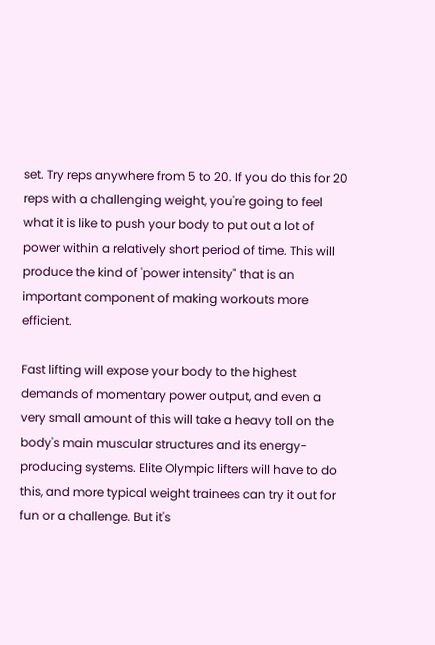set. Try reps anywhere from 5 to 20. If you do this for 20 reps with a challenging weight, you're going to feel what it is like to push your body to put out a lot of power within a relatively short period of time. This will produce the kind of 'power intensity" that is an important component of making workouts more efficient.

Fast lifting will expose your body to the highest demands of momentary power output, and even a very small amount of this will take a heavy toll on the body's main muscular structures and its energy-producing systems. Elite Olympic lifters will have to do this, and more typical weight trainees can try it out for fun or a challenge. But it's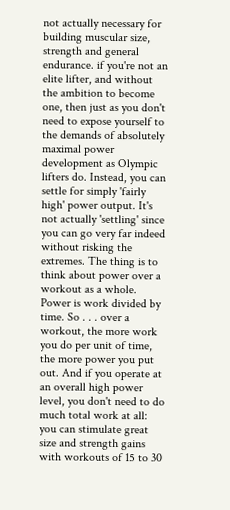not actually necessary for building muscular size, strength and general endurance. if you're not an elite lifter, and without the ambition to become one, then just as you don't need to expose yourself to the demands of absolutely maximal power development as Olympic lifters do. Instead, you can settle for simply 'fairly high' power output. It's not actually 'settling' since you can go very far indeed without risking the extremes. The thing is to think about power over a workout as a whole. Power is work divided by time. So . . . over a workout, the more work you do per unit of time, the more power you put out. And if you operate at an overall high power level, you don't need to do much total work at all: you can stimulate great size and strength gains with workouts of 15 to 30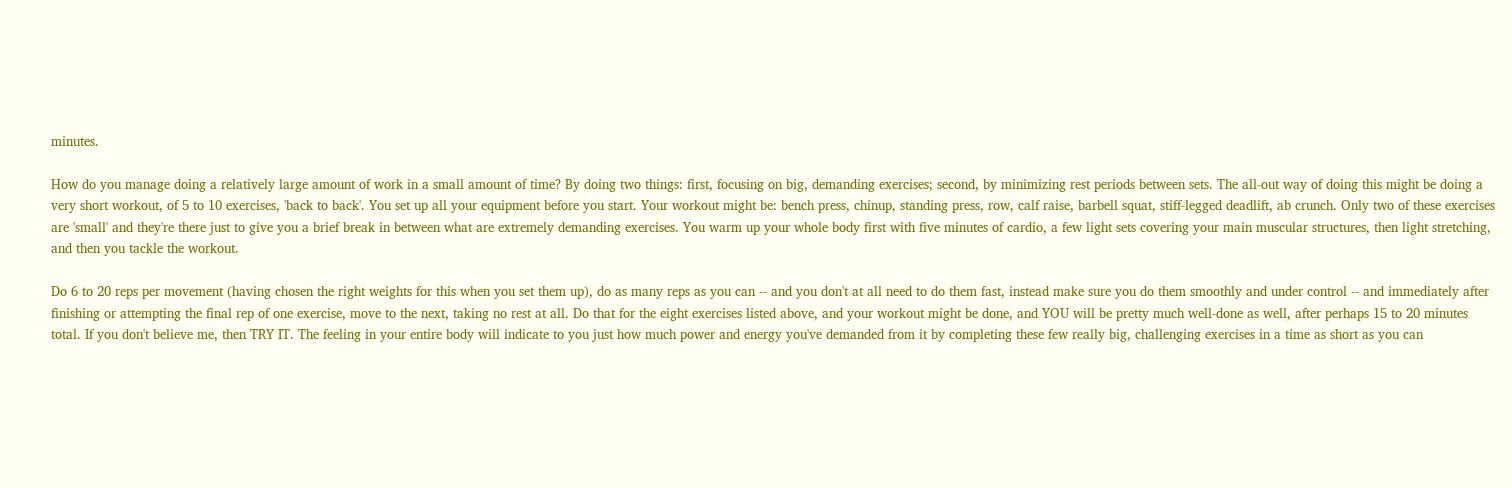minutes.

How do you manage doing a relatively large amount of work in a small amount of time? By doing two things: first, focusing on big, demanding exercises; second, by minimizing rest periods between sets. The all-out way of doing this might be doing a very short workout, of 5 to 10 exercises, 'back to back'. You set up all your equipment before you start. Your workout might be: bench press, chinup, standing press, row, calf raise, barbell squat, stiff-legged deadlift, ab crunch. Only two of these exercises are 'small' and they're there just to give you a brief break in between what are extremely demanding exercises. You warm up your whole body first with five minutes of cardio, a few light sets covering your main muscular structures, then light stretching, and then you tackle the workout.

Do 6 to 20 reps per movement (having chosen the right weights for this when you set them up), do as many reps as you can -- and you don't at all need to do them fast, instead make sure you do them smoothly and under control -- and immediately after finishing or attempting the final rep of one exercise, move to the next, taking no rest at all. Do that for the eight exercises listed above, and your workout might be done, and YOU will be pretty much well-done as well, after perhaps 15 to 20 minutes total. If you don't believe me, then TRY IT. The feeling in your entire body will indicate to you just how much power and energy you've demanded from it by completing these few really big, challenging exercises in a time as short as you can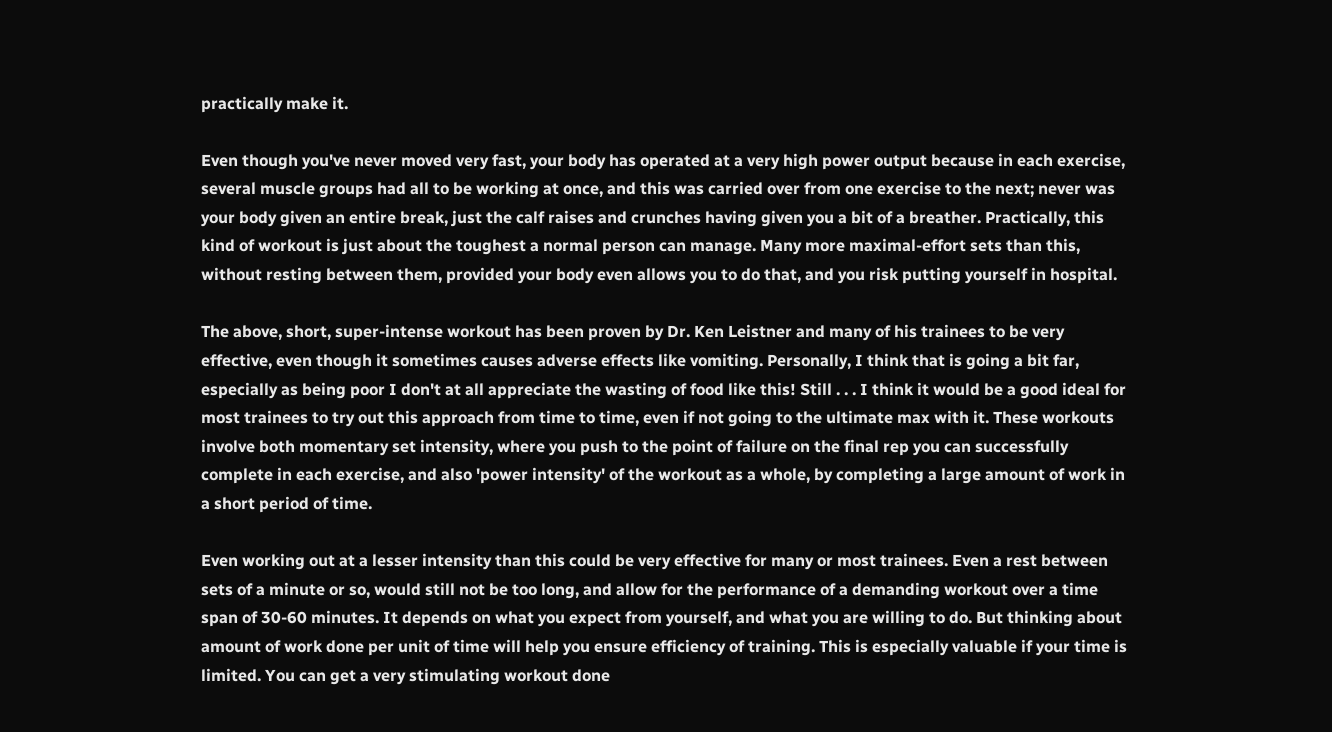practically make it.

Even though you've never moved very fast, your body has operated at a very high power output because in each exercise, several muscle groups had all to be working at once, and this was carried over from one exercise to the next; never was your body given an entire break, just the calf raises and crunches having given you a bit of a breather. Practically, this kind of workout is just about the toughest a normal person can manage. Many more maximal-effort sets than this, without resting between them, provided your body even allows you to do that, and you risk putting yourself in hospital.

The above, short, super-intense workout has been proven by Dr. Ken Leistner and many of his trainees to be very effective, even though it sometimes causes adverse effects like vomiting. Personally, I think that is going a bit far, especially as being poor I don't at all appreciate the wasting of food like this! Still . . . I think it would be a good ideal for most trainees to try out this approach from time to time, even if not going to the ultimate max with it. These workouts involve both momentary set intensity, where you push to the point of failure on the final rep you can successfully complete in each exercise, and also 'power intensity' of the workout as a whole, by completing a large amount of work in a short period of time.

Even working out at a lesser intensity than this could be very effective for many or most trainees. Even a rest between sets of a minute or so, would still not be too long, and allow for the performance of a demanding workout over a time span of 30-60 minutes. It depends on what you expect from yourself, and what you are willing to do. But thinking about amount of work done per unit of time will help you ensure efficiency of training. This is especially valuable if your time is limited. You can get a very stimulating workout done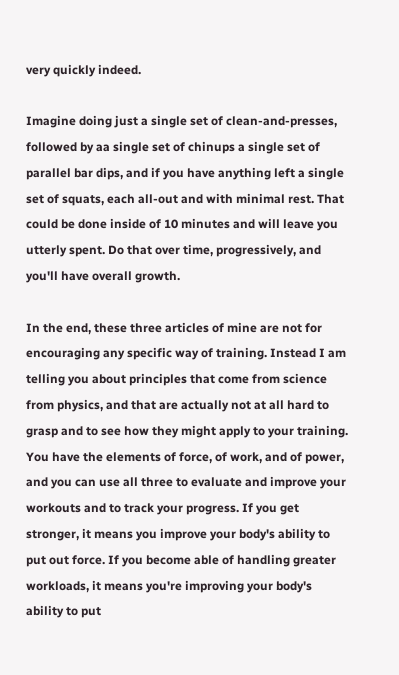very quickly indeed.

Imagine doing just a single set of clean-and-presses, followed by aa single set of chinups a single set of parallel bar dips, and if you have anything left a single set of squats, each all-out and with minimal rest. That could be done inside of 10 minutes and will leave you utterly spent. Do that over time, progressively, and you'll have overall growth.

In the end, these three articles of mine are not for encouraging any specific way of training. Instead I am telling you about principles that come from science from physics, and that are actually not at all hard to grasp and to see how they might apply to your training. You have the elements of force, of work, and of power, and you can use all three to evaluate and improve your workouts and to track your progress. If you get stronger, it means you improve your body's ability to put out force. If you become able of handling greater workloads, it means you're improving your body's ability to put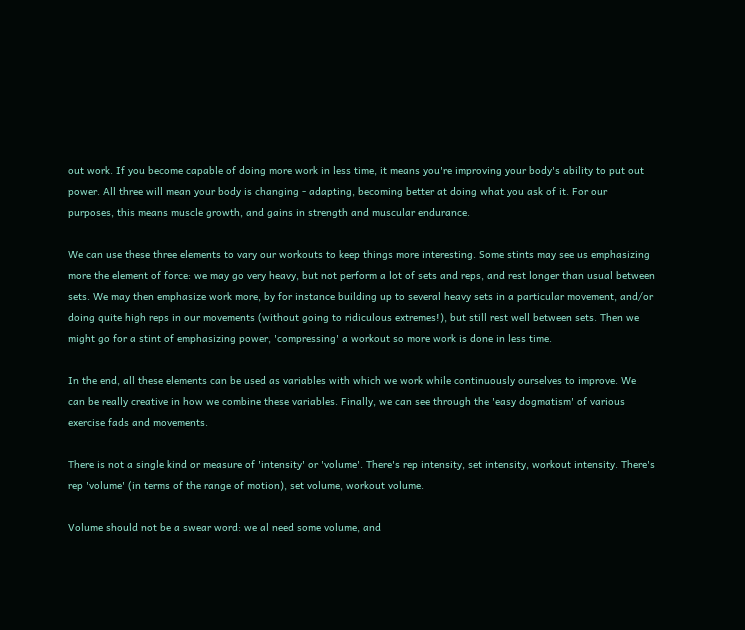out work. If you become capable of doing more work in less time, it means you're improving your body's ability to put out power. All three will mean your body is changing - adapting, becoming better at doing what you ask of it. For our purposes, this means muscle growth, and gains in strength and muscular endurance.

We can use these three elements to vary our workouts to keep things more interesting. Some stints may see us emphasizing more the element of force: we may go very heavy, but not perform a lot of sets and reps, and rest longer than usual between sets. We may then emphasize work more, by for instance building up to several heavy sets in a particular movement, and/or doing quite high reps in our movements (without going to ridiculous extremes!), but still rest well between sets. Then we might go for a stint of emphasizing power, 'compressing' a workout so more work is done in less time.

In the end, all these elements can be used as variables with which we work while continuously ourselves to improve. We can be really creative in how we combine these variables. Finally, we can see through the 'easy dogmatism' of various exercise fads and movements.

There is not a single kind or measure of 'intensity' or 'volume'. There's rep intensity, set intensity, workout intensity. There's rep 'volume' (in terms of the range of motion), set volume, workout volume.

Volume should not be a swear word: we al need some volume, and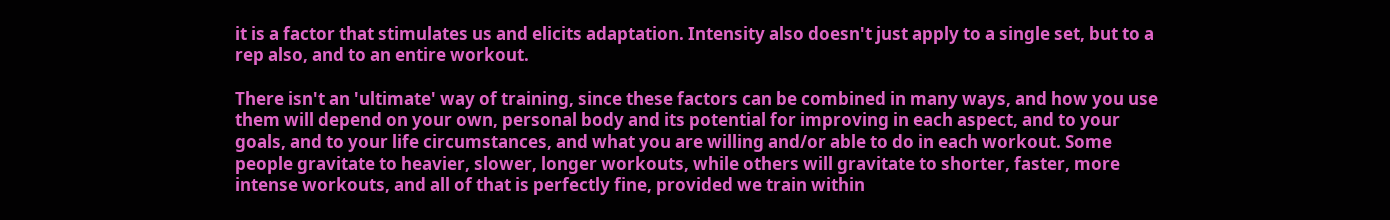it is a factor that stimulates us and elicits adaptation. Intensity also doesn't just apply to a single set, but to a rep also, and to an entire workout.

There isn't an 'ultimate' way of training, since these factors can be combined in many ways, and how you use them will depend on your own, personal body and its potential for improving in each aspect, and to your goals, and to your life circumstances, and what you are willing and/or able to do in each workout. Some people gravitate to heavier, slower, longer workouts, while others will gravitate to shorter, faster, more intense workouts, and all of that is perfectly fine, provided we train within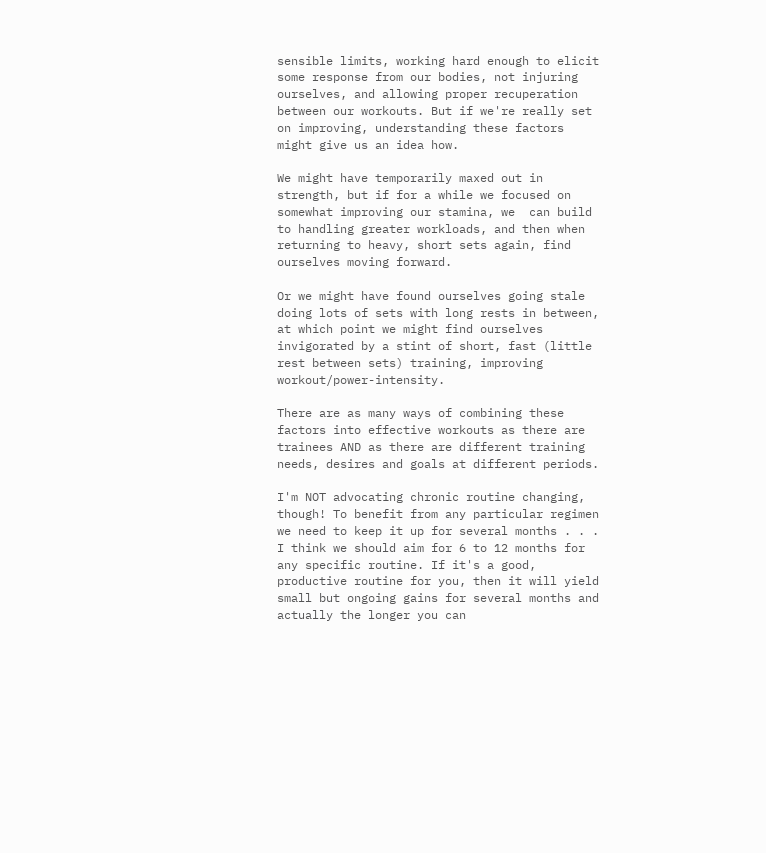sensible limits, working hard enough to elicit some response from our bodies, not injuring ourselves, and allowing proper recuperation between our workouts. But if we're really set on improving, understanding these factors might give us an idea how.

We might have temporarily maxed out in strength, but if for a while we focused on somewhat improving our stamina, we  can build to handling greater workloads, and then when returning to heavy, short sets again, find ourselves moving forward.

Or we might have found ourselves going stale doing lots of sets with long rests in between, at which point we might find ourselves invigorated by a stint of short, fast (little rest between sets) training, improving workout/power-intensity.

There are as many ways of combining these factors into effective workouts as there are trainees AND as there are different training needs, desires and goals at different periods.

I'm NOT advocating chronic routine changing, though! To benefit from any particular regimen we need to keep it up for several months . . . I think we should aim for 6 to 12 months for any specific routine. If it's a good, productive routine for you, then it will yield small but ongoing gains for several months and actually the longer you can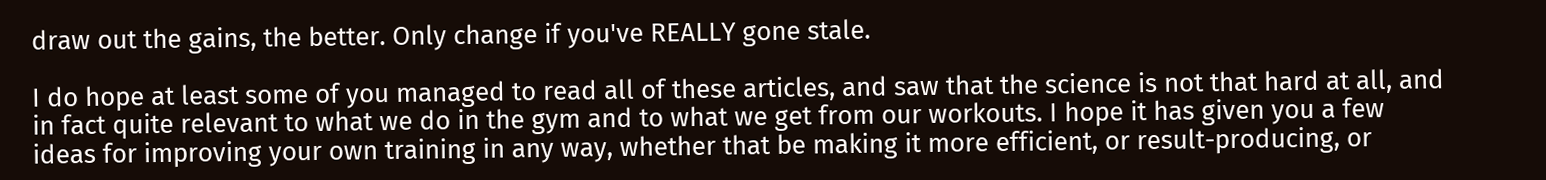draw out the gains, the better. Only change if you've REALLY gone stale.

I do hope at least some of you managed to read all of these articles, and saw that the science is not that hard at all, and in fact quite relevant to what we do in the gym and to what we get from our workouts. I hope it has given you a few ideas for improving your own training in any way, whether that be making it more efficient, or result-producing, or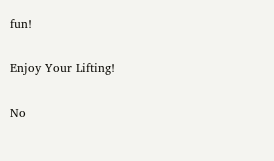fun!

Enjoy Your Lifting!

No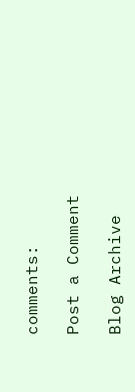comments:

Post a Comment

Blog Archive